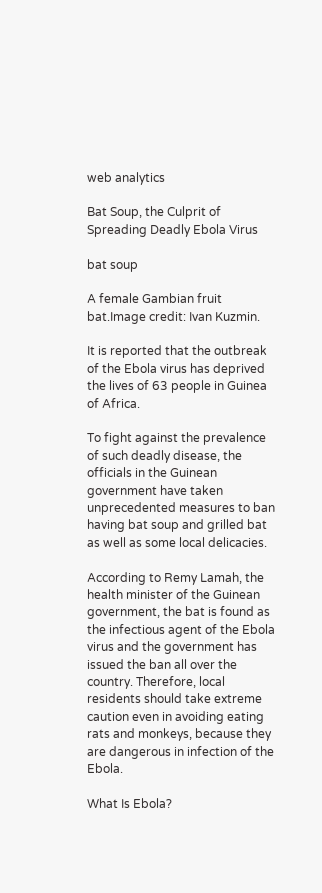web analytics

Bat Soup, the Culprit of Spreading Deadly Ebola Virus

bat soup

A female Gambian fruit bat.Image credit: Ivan Kuzmin.

It is reported that the outbreak of the Ebola virus has deprived the lives of 63 people in Guinea of Africa.

To fight against the prevalence of such deadly disease, the officials in the Guinean government have taken unprecedented measures to ban having bat soup and grilled bat as well as some local delicacies.

According to Remy Lamah, the health minister of the Guinean government, the bat is found as the infectious agent of the Ebola virus and the government has issued the ban all over the country. Therefore, local residents should take extreme caution even in avoiding eating rats and monkeys, because they are dangerous in infection of the Ebola.

What Is Ebola?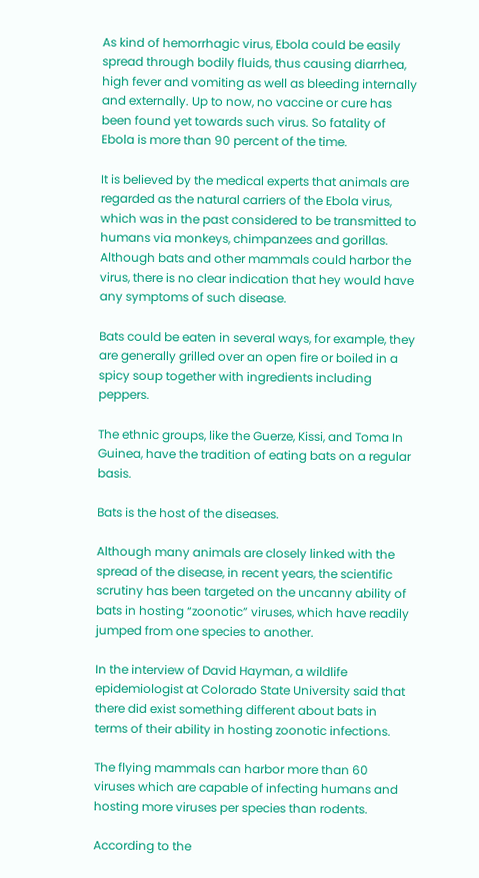As kind of hemorrhagic virus, Ebola could be easily spread through bodily fluids, thus causing diarrhea, high fever and vomiting as well as bleeding internally and externally. Up to now, no vaccine or cure has been found yet towards such virus. So fatality of Ebola is more than 90 percent of the time.

It is believed by the medical experts that animals are regarded as the natural carriers of the Ebola virus, which was in the past considered to be transmitted to humans via monkeys, chimpanzees and gorillas. Although bats and other mammals could harbor the virus, there is no clear indication that hey would have any symptoms of such disease.

Bats could be eaten in several ways, for example, they are generally grilled over an open fire or boiled in a spicy soup together with ingredients including peppers.

The ethnic groups, like the Guerze, Kissi, and Toma In Guinea, have the tradition of eating bats on a regular basis.

Bats is the host of the diseases.

Although many animals are closely linked with the spread of the disease, in recent years, the scientific scrutiny has been targeted on the uncanny ability of bats in hosting “zoonotic” viruses, which have readily jumped from one species to another.

In the interview of David Hayman, a wildlife epidemiologist at Colorado State University said that there did exist something different about bats in terms of their ability in hosting zoonotic infections.

The flying mammals can harbor more than 60 viruses which are capable of infecting humans and hosting more viruses per species than rodents.

According to the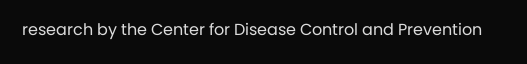research by the Center for Disease Control and Prevention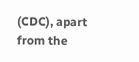(CDC), apart from the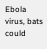Ebola virus, bats could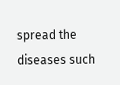spread the diseases such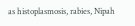as histoplasmosis, rabies, Nipah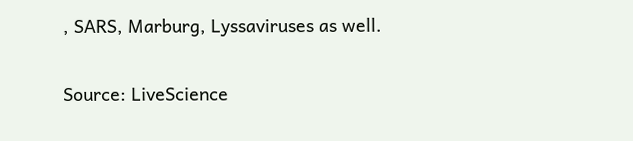, SARS, Marburg, Lyssaviruses as well.

Source: LiveScience